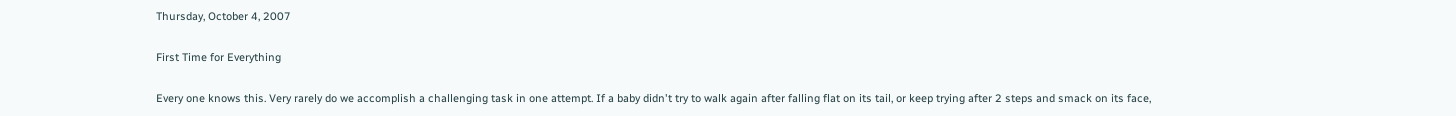Thursday, October 4, 2007

First Time for Everything

Every one knows this. Very rarely do we accomplish a challenging task in one attempt. If a baby didn't try to walk again after falling flat on its tail, or keep trying after 2 steps and smack on its face,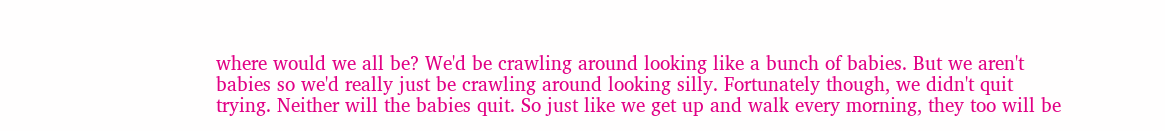where would we all be? We'd be crawling around looking like a bunch of babies. But we aren't babies so we'd really just be crawling around looking silly. Fortunately though, we didn't quit trying. Neither will the babies quit. So just like we get up and walk every morning, they too will be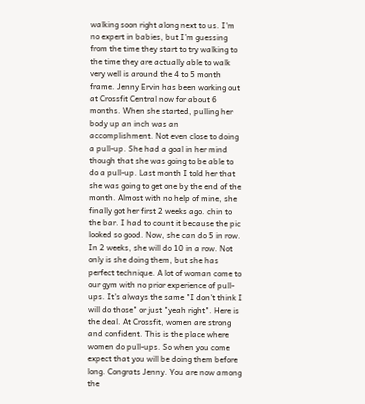walking soon right along next to us. I'm no expert in babies, but I’m guessing from the time they start to try walking to the time they are actually able to walk very well is around the 4 to 5 month frame. Jenny Ervin has been working out at Crossfit Central now for about 6 months. When she started, pulling her body up an inch was an accomplishment. Not even close to doing a pull-up. She had a goal in her mind though that she was going to be able to do a pull-up. Last month I told her that she was going to get one by the end of the month. Almost with no help of mine, she finally got her first 2 weeks ago. chin to the bar. I had to count it because the pic looked so good. Now, she can do 5 in row. In 2 weeks, she will do 10 in a row. Not only is she doing them, but she has perfect technique. A lot of woman come to our gym with no prior experience of pull-ups. It's always the same "I don't think I will do those" or just "yeah right". Here is the deal. At Crossfit, women are strong and confident. This is the place where women do pull-ups. So when you come expect that you will be doing them before long. Congrats Jenny. You are now among the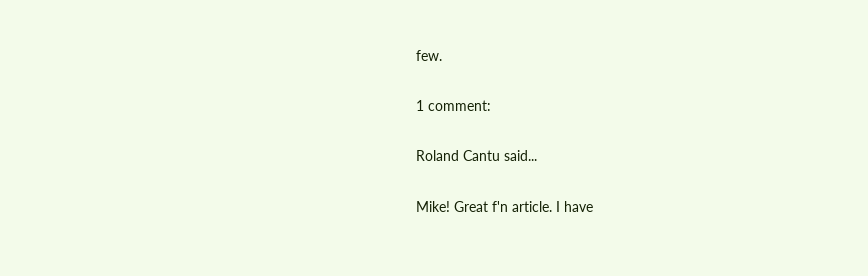few.

1 comment:

Roland Cantu said...

Mike! Great f'n article. I have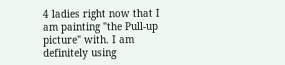4 ladies right now that I am painting "the Pull-up picture" with. I am definitely using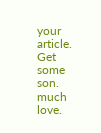your article. Get some son. much love.